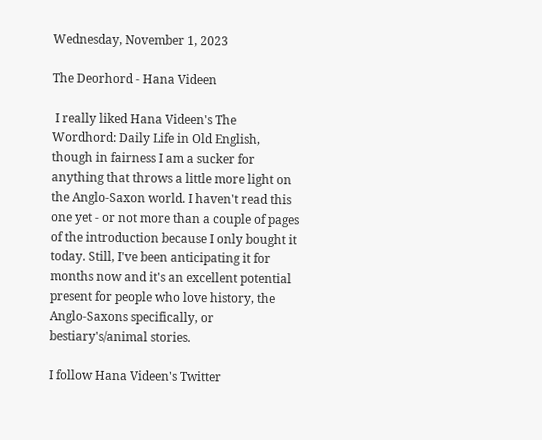Wednesday, November 1, 2023

The Deorhord - Hana Videen

 I really liked Hana Videen's The Wordhord: Daily Life in Old English, though in fairness I am a sucker for anything that throws a little more light on the Anglo-Saxon world. I haven't read this one yet - or not more than a couple of pages of the introduction because I only bought it today. Still, I've been anticipating it for months now and it's an excellent potential present for people who love history, the Anglo-Saxons specifically, or bestiary's/animal stories.

I follow Hana Videen's Twitter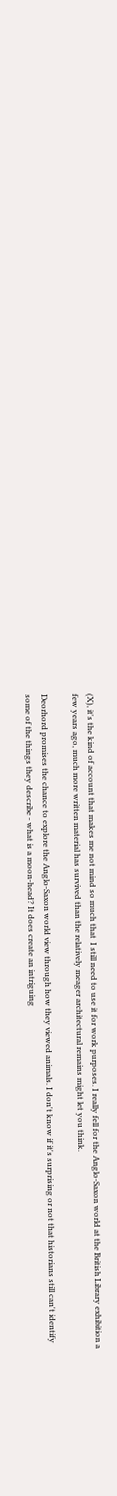(X), it's the kind of account that makes me not mind so much that  I still need to use it for work purposes. I really fell for the Anglo-Saxon world at the British Library exhibition a few years ago, much more written material has survived than the relatively meager architectural remains might let you think.

Deorhord promises the chance to explore the Anglo-Saxon world view through how they viewed animals. I don't know if it's surprising or not that historians still can't identify some of the things they describe - what is a moon-head? It does create an intriguing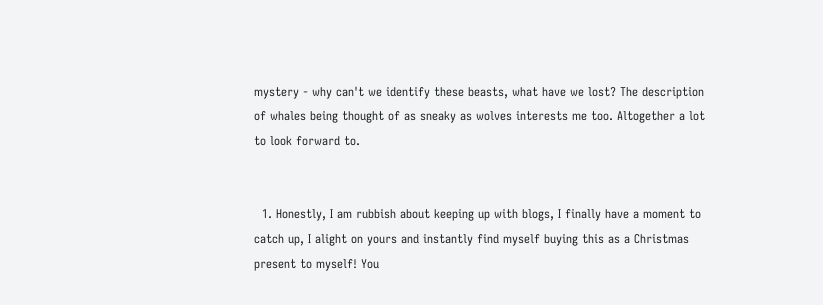mystery - why can't we identify these beasts, what have we lost? The description of whales being thought of as sneaky as wolves interests me too. Altogether a lot to look forward to.


  1. Honestly, I am rubbish about keeping up with blogs, I finally have a moment to catch up, I alight on yours and instantly find myself buying this as a Christmas present to myself! You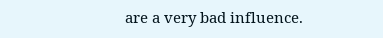are a very bad influence.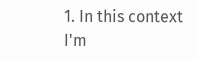1. In this context I'm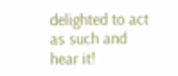delighted to act as such and hear it!